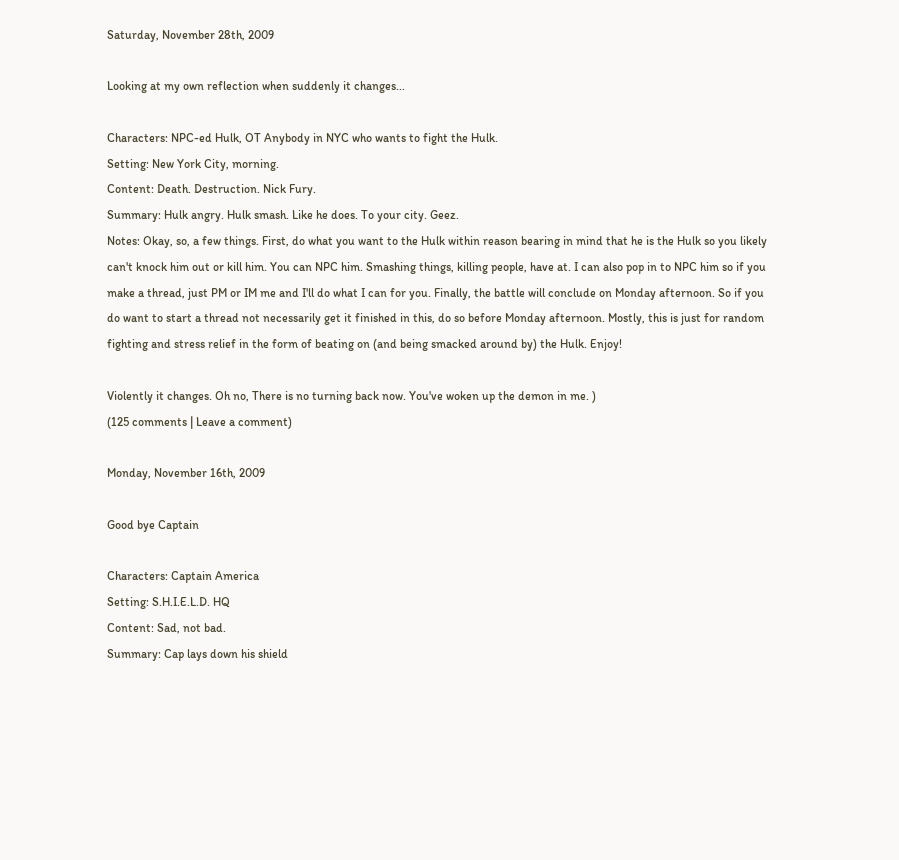Saturday, November 28th, 2009

Looking at my own reflection when suddenly it changes...

Characters: NPC-ed Hulk, OT Anybody in NYC who wants to fight the Hulk.
Setting: New York City, morning.
Content: Death. Destruction. Nick Fury.
Summary: Hulk angry. Hulk smash. Like he does. To your city. Geez.
Notes: Okay, so, a few things. First, do what you want to the Hulk within reason bearing in mind that he is the Hulk so you likely can't knock him out or kill him. You can NPC him. Smashing things, killing people, have at. I can also pop in to NPC him so if you make a thread, just PM or IM me and I'll do what I can for you. Finally, the battle will conclude on Monday afternoon. So if you do want to start a thread not necessarily get it finished in this, do so before Monday afternoon. Mostly, this is just for random fighting and stress relief in the form of beating on (and being smacked around by) the Hulk. Enjoy!

Violently it changes. Oh no, There is no turning back now. You've woken up the demon in me. )
(125 comments | Leave a comment)

Monday, November 16th, 2009

Good bye Captain

Characters: Captain America
Setting: S.H.I.E.L.D. HQ
Content: Sad, not bad.
Summary: Cap lays down his shield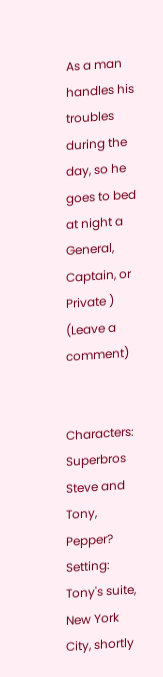As a man handles his troubles during the day, so he goes to bed at night a General, Captain, or Private )
(Leave a comment)


Characters: Superbros Steve and Tony, Pepper?
Setting: Tony's suite, New York City, shortly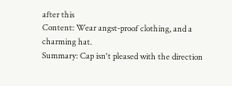after this
Content: Wear angst-proof clothing, and a charming hat.
Summary: Cap isn't pleased with the direction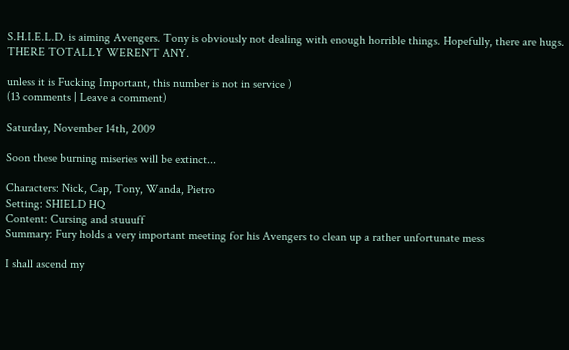S.H.I.E.L.D. is aiming Avengers. Tony is obviously not dealing with enough horrible things. Hopefully, there are hugs. THERE TOTALLY WEREN'T ANY.

unless it is Fucking Important, this number is not in service )
(13 comments | Leave a comment)

Saturday, November 14th, 2009

Soon these burning miseries will be extinct...

Characters: Nick, Cap, Tony, Wanda, Pietro
Setting: SHIELD HQ
Content: Cursing and stuuuff
Summary: Fury holds a very important meeting for his Avengers to clean up a rather unfortunate mess

I shall ascend my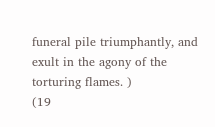funeral pile triumphantly, and exult in the agony of the torturing flames. )
(19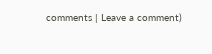comments | Leave a comment)